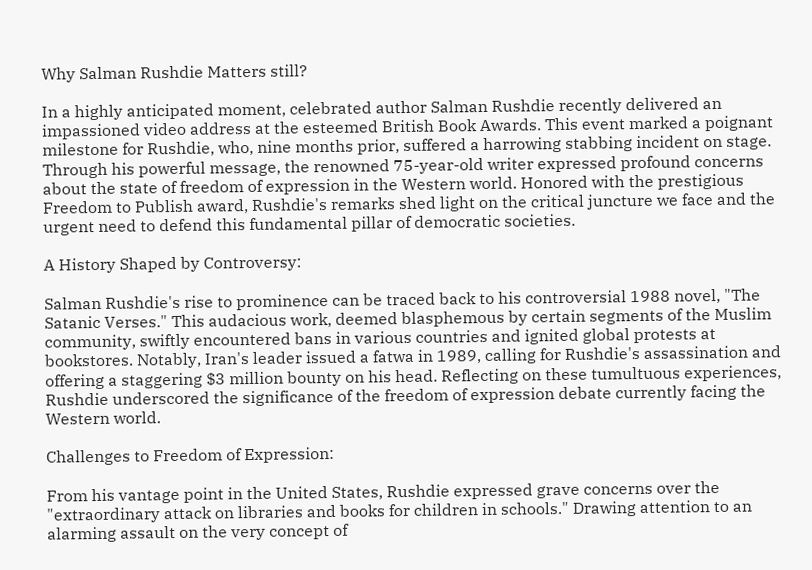Why Salman Rushdie Matters still?

In a highly anticipated moment, celebrated author Salman Rushdie recently delivered an impassioned video address at the esteemed British Book Awards. This event marked a poignant milestone for Rushdie, who, nine months prior, suffered a harrowing stabbing incident on stage. Through his powerful message, the renowned 75-year-old writer expressed profound concerns about the state of freedom of expression in the Western world. Honored with the prestigious Freedom to Publish award, Rushdie's remarks shed light on the critical juncture we face and the urgent need to defend this fundamental pillar of democratic societies.

A History Shaped by Controversy:

Salman Rushdie's rise to prominence can be traced back to his controversial 1988 novel, "The Satanic Verses." This audacious work, deemed blasphemous by certain segments of the Muslim community, swiftly encountered bans in various countries and ignited global protests at bookstores. Notably, Iran's leader issued a fatwa in 1989, calling for Rushdie's assassination and offering a staggering $3 million bounty on his head. Reflecting on these tumultuous experiences, Rushdie underscored the significance of the freedom of expression debate currently facing the Western world.

Challenges to Freedom of Expression:

From his vantage point in the United States, Rushdie expressed grave concerns over the "extraordinary attack on libraries and books for children in schools." Drawing attention to an alarming assault on the very concept of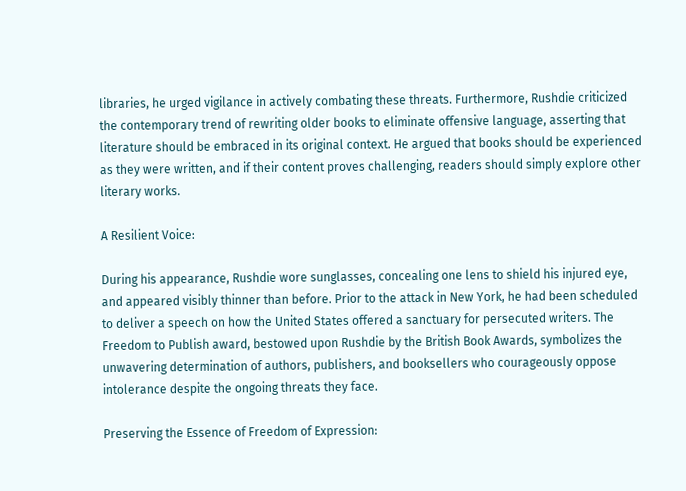libraries, he urged vigilance in actively combating these threats. Furthermore, Rushdie criticized the contemporary trend of rewriting older books to eliminate offensive language, asserting that literature should be embraced in its original context. He argued that books should be experienced as they were written, and if their content proves challenging, readers should simply explore other literary works.

A Resilient Voice:

During his appearance, Rushdie wore sunglasses, concealing one lens to shield his injured eye, and appeared visibly thinner than before. Prior to the attack in New York, he had been scheduled to deliver a speech on how the United States offered a sanctuary for persecuted writers. The Freedom to Publish award, bestowed upon Rushdie by the British Book Awards, symbolizes the unwavering determination of authors, publishers, and booksellers who courageously oppose intolerance despite the ongoing threats they face.

Preserving the Essence of Freedom of Expression: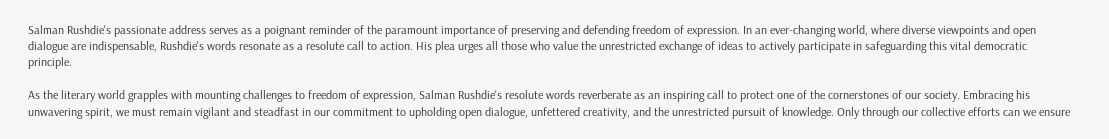Salman Rushdie's passionate address serves as a poignant reminder of the paramount importance of preserving and defending freedom of expression. In an ever-changing world, where diverse viewpoints and open dialogue are indispensable, Rushdie's words resonate as a resolute call to action. His plea urges all those who value the unrestricted exchange of ideas to actively participate in safeguarding this vital democratic principle.

As the literary world grapples with mounting challenges to freedom of expression, Salman Rushdie's resolute words reverberate as an inspiring call to protect one of the cornerstones of our society. Embracing his unwavering spirit, we must remain vigilant and steadfast in our commitment to upholding open dialogue, unfettered creativity, and the unrestricted pursuit of knowledge. Only through our collective efforts can we ensure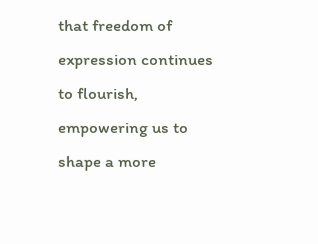that freedom of expression continues to flourish, empowering us to shape a more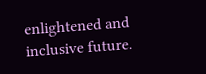enlightened and inclusive future.